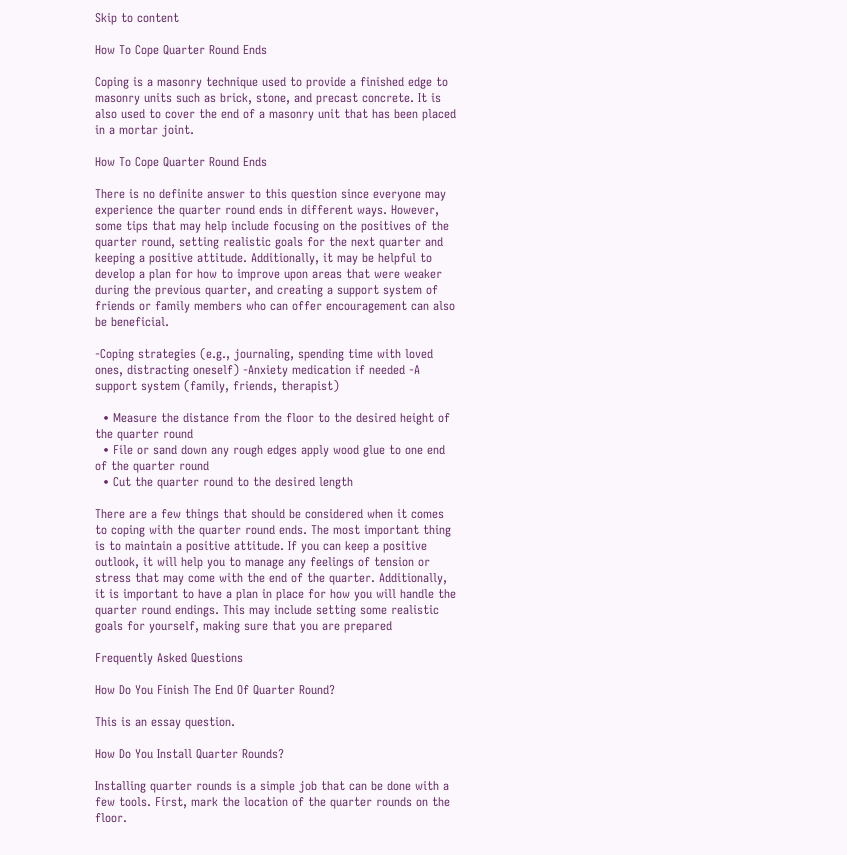Skip to content

How To Cope Quarter Round Ends

Coping is a masonry technique used to provide a finished edge to masonry units such as brick, stone, and precast concrete. It is also used to cover the end of a masonry unit that has been placed in a mortar joint.

How To Cope Quarter Round Ends

There is no definite answer to this question since everyone may experience the quarter round ends in different ways. However, some tips that may help include focusing on the positives of the quarter round, setting realistic goals for the next quarter and keeping a positive attitude. Additionally, it may be helpful to develop a plan for how to improve upon areas that were weaker during the previous quarter, and creating a support system of friends or family members who can offer encouragement can also be beneficial.

-Coping strategies (e.g., journaling, spending time with loved ones, distracting oneself) -Anxiety medication if needed -A support system (family, friends, therapist)

  • Measure the distance from the floor to the desired height of the quarter round
  • File or sand down any rough edges apply wood glue to one end of the quarter round
  • Cut the quarter round to the desired length

There are a few things that should be considered when it comes to coping with the quarter round ends. The most important thing is to maintain a positive attitude. If you can keep a positive outlook, it will help you to manage any feelings of tension or stress that may come with the end of the quarter. Additionally, it is important to have a plan in place for how you will handle the quarter round endings. This may include setting some realistic goals for yourself, making sure that you are prepared

Frequently Asked Questions

How Do You Finish The End Of Quarter Round?

This is an essay question.

How Do You Install Quarter Rounds?

Installing quarter rounds is a simple job that can be done with a few tools. First, mark the location of the quarter rounds on the floor.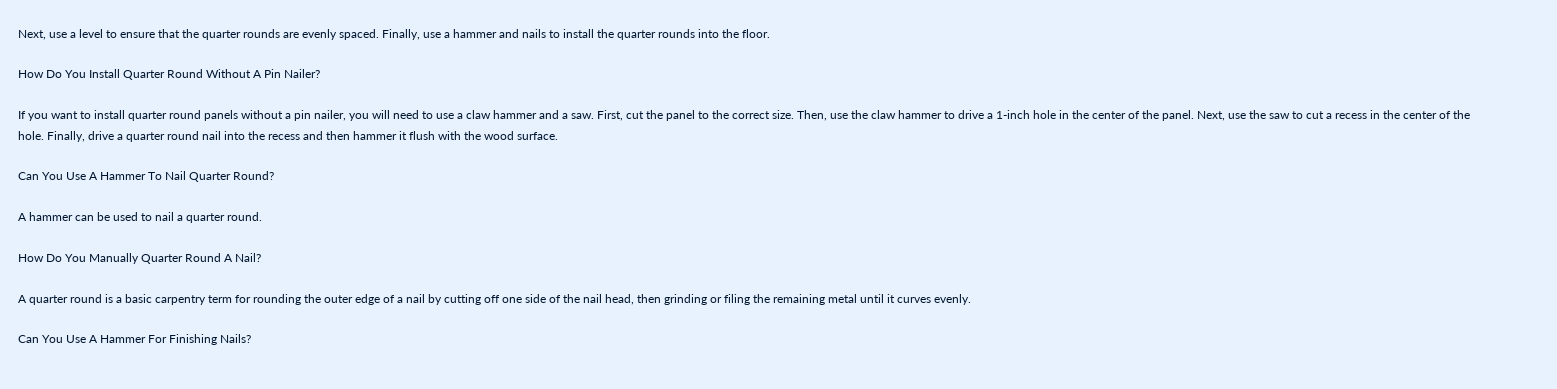Next, use a level to ensure that the quarter rounds are evenly spaced. Finally, use a hammer and nails to install the quarter rounds into the floor.

How Do You Install Quarter Round Without A Pin Nailer?

If you want to install quarter round panels without a pin nailer, you will need to use a claw hammer and a saw. First, cut the panel to the correct size. Then, use the claw hammer to drive a 1-inch hole in the center of the panel. Next, use the saw to cut a recess in the center of the hole. Finally, drive a quarter round nail into the recess and then hammer it flush with the wood surface.

Can You Use A Hammer To Nail Quarter Round?

A hammer can be used to nail a quarter round.

How Do You Manually Quarter Round A Nail?

A quarter round is a basic carpentry term for rounding the outer edge of a nail by cutting off one side of the nail head, then grinding or filing the remaining metal until it curves evenly.

Can You Use A Hammer For Finishing Nails?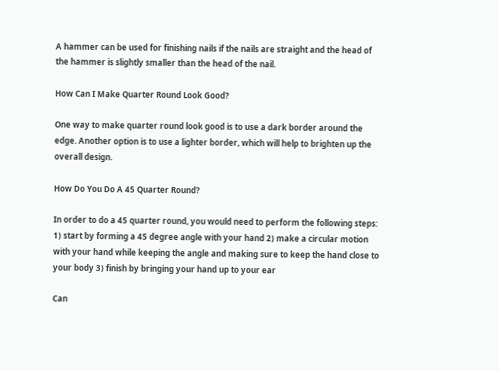A hammer can be used for finishing nails if the nails are straight and the head of the hammer is slightly smaller than the head of the nail.

How Can I Make Quarter Round Look Good?

One way to make quarter round look good is to use a dark border around the edge. Another option is to use a lighter border, which will help to brighten up the overall design.

How Do You Do A 45 Quarter Round?

In order to do a 45 quarter round, you would need to perform the following steps: 1) start by forming a 45 degree angle with your hand 2) make a circular motion with your hand while keeping the angle and making sure to keep the hand close to your body 3) finish by bringing your hand up to your ear

Can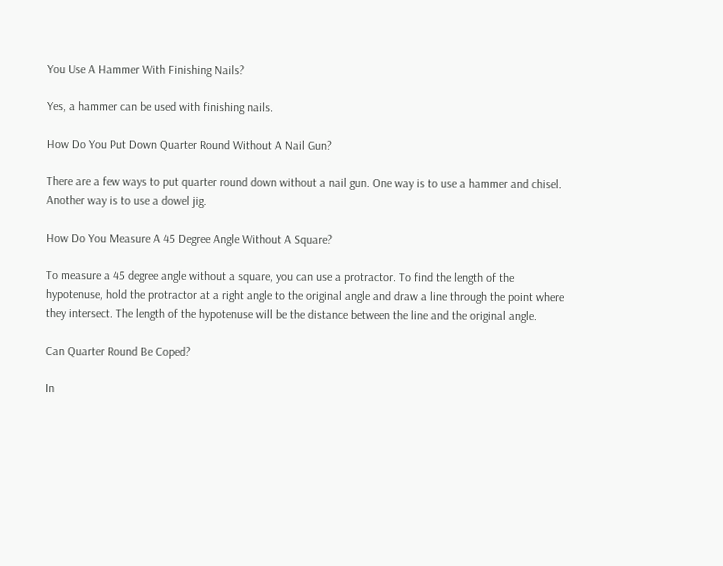You Use A Hammer With Finishing Nails?

Yes, a hammer can be used with finishing nails.

How Do You Put Down Quarter Round Without A Nail Gun?

There are a few ways to put quarter round down without a nail gun. One way is to use a hammer and chisel. Another way is to use a dowel jig.

How Do You Measure A 45 Degree Angle Without A Square?

To measure a 45 degree angle without a square, you can use a protractor. To find the length of the hypotenuse, hold the protractor at a right angle to the original angle and draw a line through the point where they intersect. The length of the hypotenuse will be the distance between the line and the original angle.

Can Quarter Round Be Coped?

In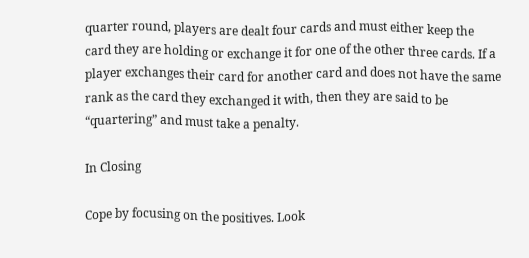quarter round, players are dealt four cards and must either keep the card they are holding or exchange it for one of the other three cards. If a player exchanges their card for another card and does not have the same rank as the card they exchanged it with, then they are said to be “quartering” and must take a penalty.

In Closing

Cope by focusing on the positives. Look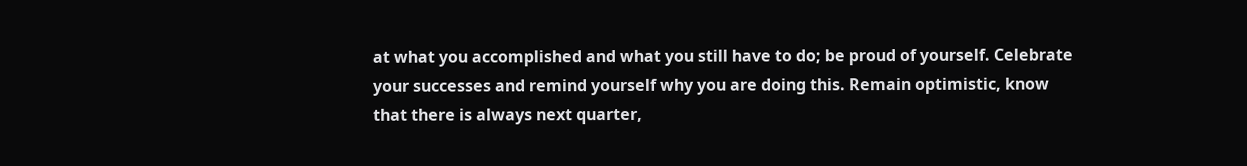at what you accomplished and what you still have to do; be proud of yourself. Celebrate your successes and remind yourself why you are doing this. Remain optimistic, know that there is always next quarter,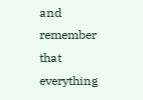and remember that everything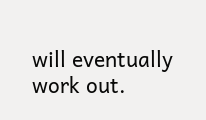will eventually work out.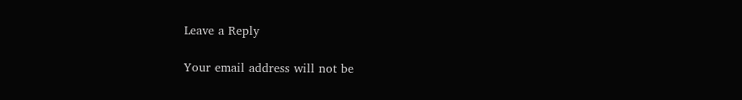Leave a Reply

Your email address will not be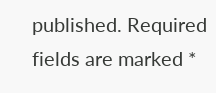published. Required fields are marked *